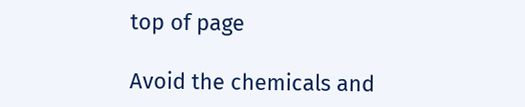top of page

Avoid the chemicals and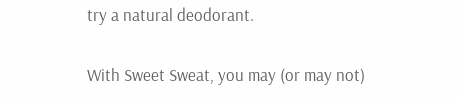try a natural deodorant.

With Sweet Sweat, you may (or may not)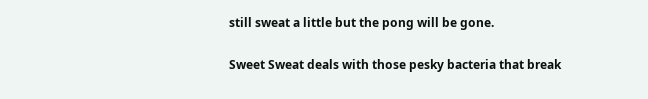still sweat a little but the pong will be gone.

Sweet Sweat deals with those pesky bacteria that break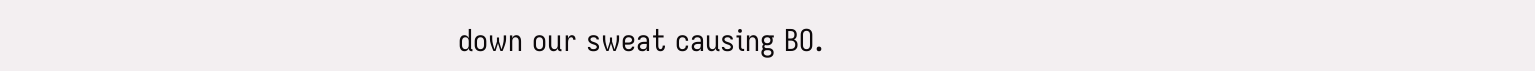down our sweat causing BO.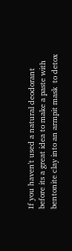If you haven't used a natural deodorant before its a great idea to make a paste with bentonite clay into an armpit mask  to detox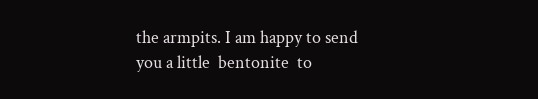the armpits. I am happy to send you a little  bentonite  to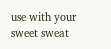use with your sweet sweat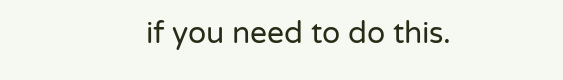if you need to do this.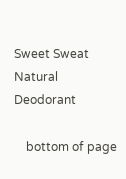Sweet Sweat Natural Deodorant

    bottom of page